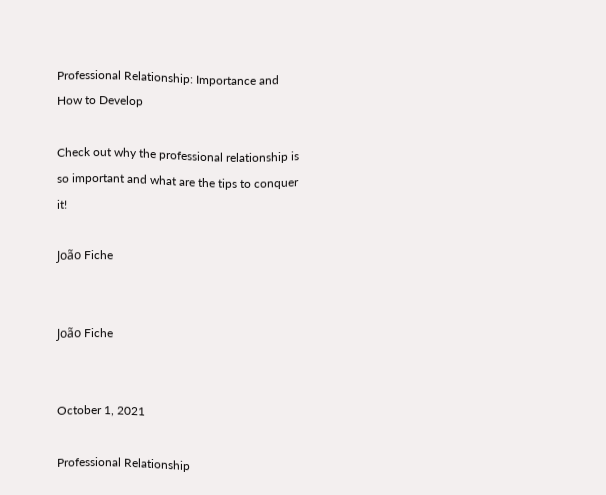Professional Relationship: Importance and How to Develop

Check out why the professional relationship is so important and what are the tips to conquer it!

João Fiche


João Fiche


October 1, 2021

Professional Relationship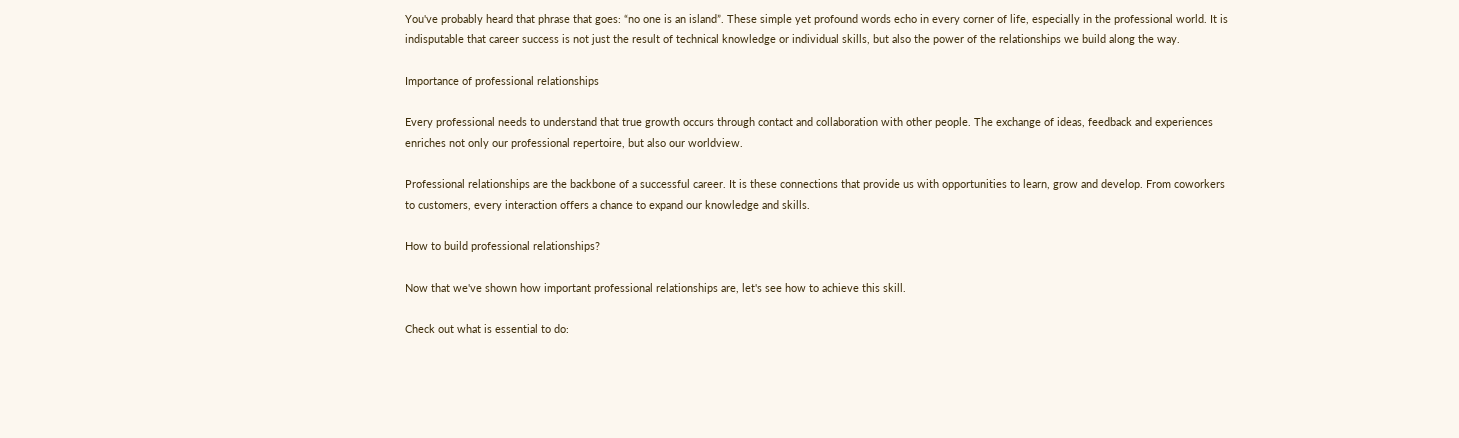You've probably heard that phrase that goes: “no one is an island”. These simple yet profound words echo in every corner of life, especially in the professional world. It is indisputable that career success is not just the result of technical knowledge or individual skills, but also the power of the relationships we build along the way.

Importance of professional relationships

Every professional needs to understand that true growth occurs through contact and collaboration with other people. The exchange of ideas, feedback and experiences enriches not only our professional repertoire, but also our worldview.

Professional relationships are the backbone of a successful career. It is these connections that provide us with opportunities to learn, grow and develop. From coworkers to customers, every interaction offers a chance to expand our knowledge and skills.

How to build professional relationships?

Now that we've shown how important professional relationships are, let's see how to achieve this skill.

Check out what is essential to do: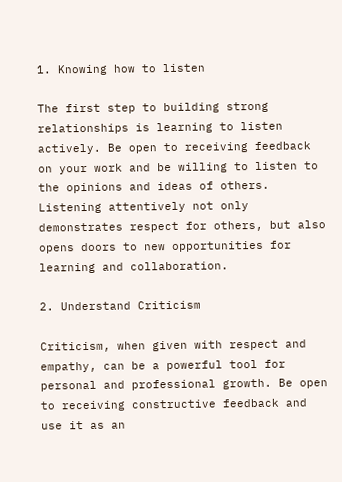1. Knowing how to listen

The first step to building strong relationships is learning to listen actively. Be open to receiving feedback on your work and be willing to listen to the opinions and ideas of others. Listening attentively not only demonstrates respect for others, but also opens doors to new opportunities for learning and collaboration.

2. Understand Criticism

Criticism, when given with respect and empathy, can be a powerful tool for personal and professional growth. Be open to receiving constructive feedback and use it as an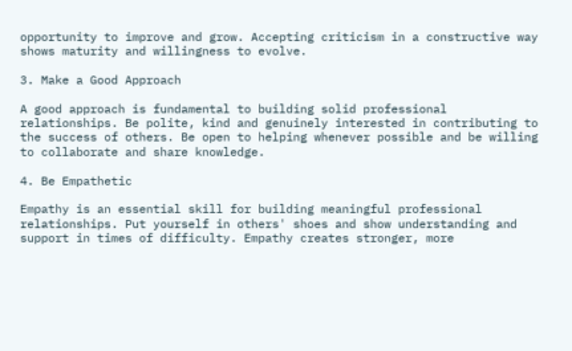opportunity to improve and grow. Accepting criticism in a constructive way shows maturity and willingness to evolve.

3. Make a Good Approach

A good approach is fundamental to building solid professional relationships. Be polite, kind and genuinely interested in contributing to the success of others. Be open to helping whenever possible and be willing to collaborate and share knowledge.

4. Be Empathetic

Empathy is an essential skill for building meaningful professional relationships. Put yourself in others' shoes and show understanding and support in times of difficulty. Empathy creates stronger, more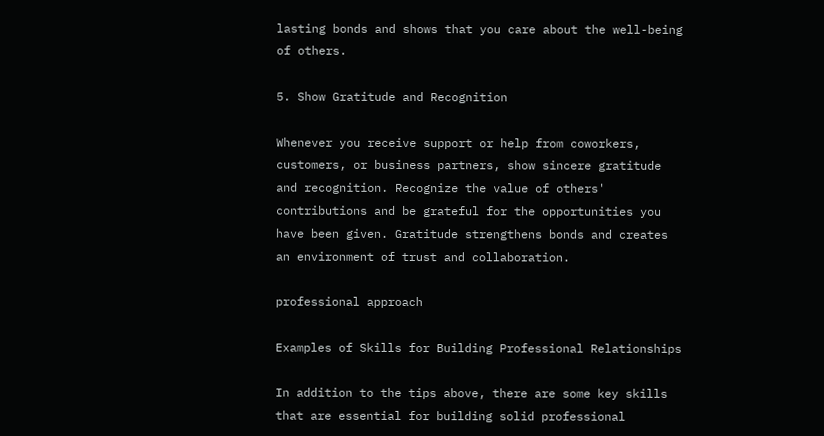lasting bonds and shows that you care about the well-being of others.

5. Show Gratitude and Recognition

Whenever you receive support or help from coworkers, customers, or business partners, show sincere gratitude and recognition. Recognize the value of others' contributions and be grateful for the opportunities you have been given. Gratitude strengthens bonds and creates an environment of trust and collaboration.

professional approach

Examples of Skills for Building Professional Relationships

In addition to the tips above, there are some key skills that are essential for building solid professional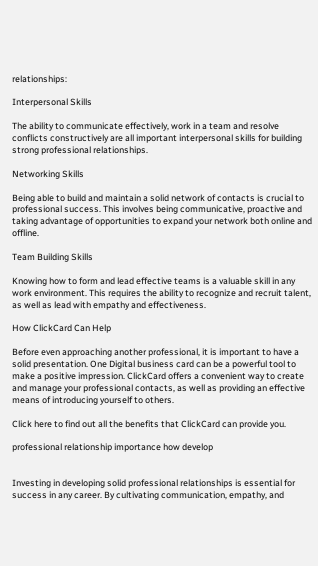relationships:

Interpersonal Skills

The ability to communicate effectively, work in a team and resolve conflicts constructively are all important interpersonal skills for building strong professional relationships.

Networking Skills

Being able to build and maintain a solid network of contacts is crucial to professional success. This involves being communicative, proactive and taking advantage of opportunities to expand your network both online and offline.

Team Building Skills

Knowing how to form and lead effective teams is a valuable skill in any work environment. This requires the ability to recognize and recruit talent, as well as lead with empathy and effectiveness.

How ClickCard Can Help

Before even approaching another professional, it is important to have a solid presentation. One Digital business card can be a powerful tool to make a positive impression. ClickCard offers a convenient way to create and manage your professional contacts, as well as providing an effective means of introducing yourself to others.

Click here to find out all the benefits that ClickCard can provide you.

professional relationship importance how develop


Investing in developing solid professional relationships is essential for success in any career. By cultivating communication, empathy, and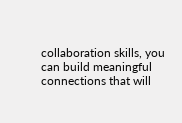collaboration skills, you can build meaningful connections that will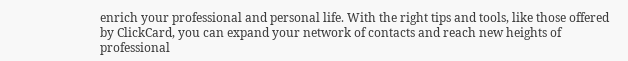enrich your professional and personal life. With the right tips and tools, like those offered by ClickCard, you can expand your network of contacts and reach new heights of professional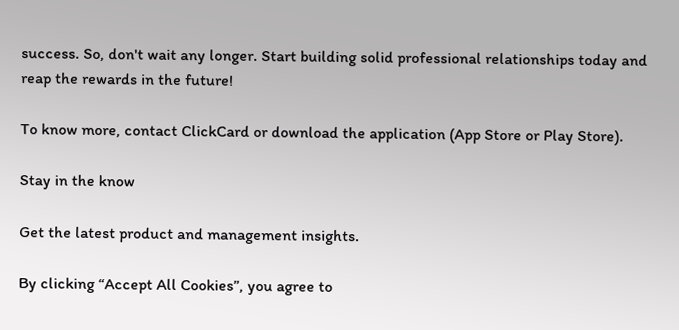success. So, don't wait any longer. Start building solid professional relationships today and reap the rewards in the future!

To know more, contact ClickCard or download the application (App Store or Play Store).

Stay in the know

Get the latest product and management insights.

By clicking “Accept All Cookies”, you agree to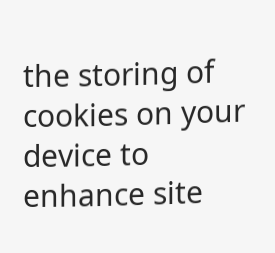the storing of cookies on your device to enhance site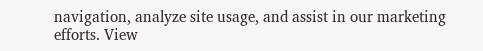navigation, analyze site usage, and assist in our marketing efforts. View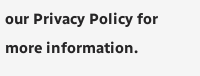our Privacy Policy for more information.